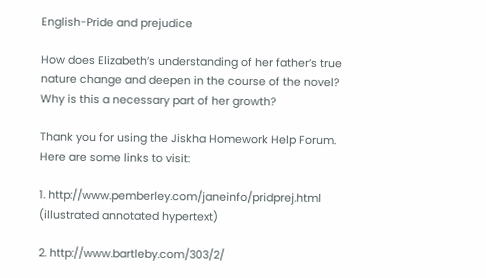English-Pride and prejudice

How does Elizabeth’s understanding of her father’s true nature change and deepen in the course of the novel? Why is this a necessary part of her growth?

Thank you for using the Jiskha Homework Help Forum. Here are some links to visit:

1. http://www.pemberley.com/janeinfo/pridprej.html (illustrated annotated hypertext)

2. http://www.bartleby.com/303/2/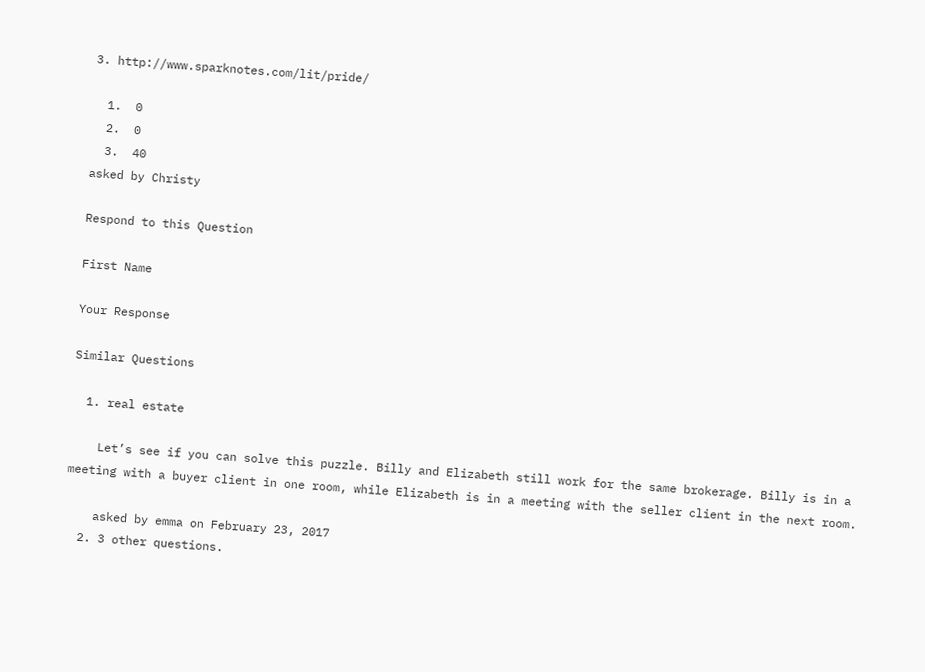3. http://www.sparknotes.com/lit/pride/

  1.  0
  2.  0
  3.  40
asked by Christy

Respond to this Question

First Name

Your Response

Similar Questions

  1. real estate

    Let’s see if you can solve this puzzle. Billy and Elizabeth still work for the same brokerage. Billy is in a meeting with a buyer client in one room, while Elizabeth is in a meeting with the seller client in the next room.

    asked by emma on February 23, 2017
  2. 3 other questions.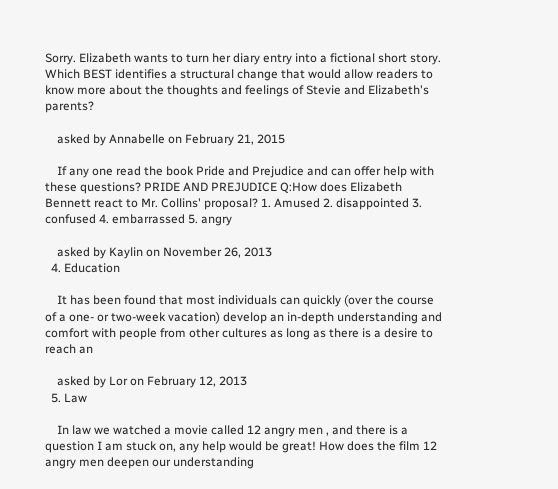Sorry. Elizabeth wants to turn her diary entry into a fictional short story. Which BEST identifies a structural change that would allow readers to know more about the thoughts and feelings of Stevie and Elizabeth's parents?

    asked by Annabelle on February 21, 2015

    If any one read the book Pride and Prejudice and can offer help with these questions? PRIDE AND PREJUDICE Q:How does Elizabeth Bennett react to Mr. Collins' proposal? 1. Amused 2. disappointed 3. confused 4. embarrassed 5. angry

    asked by Kaylin on November 26, 2013
  4. Education

    It has been found that most individuals can quickly (over the course of a one- or two-week vacation) develop an in-depth understanding and comfort with people from other cultures as long as there is a desire to reach an

    asked by Lor on February 12, 2013
  5. Law

    In law we watched a movie called 12 angry men , and there is a question I am stuck on, any help would be great! How does the film 12 angry men deepen our understanding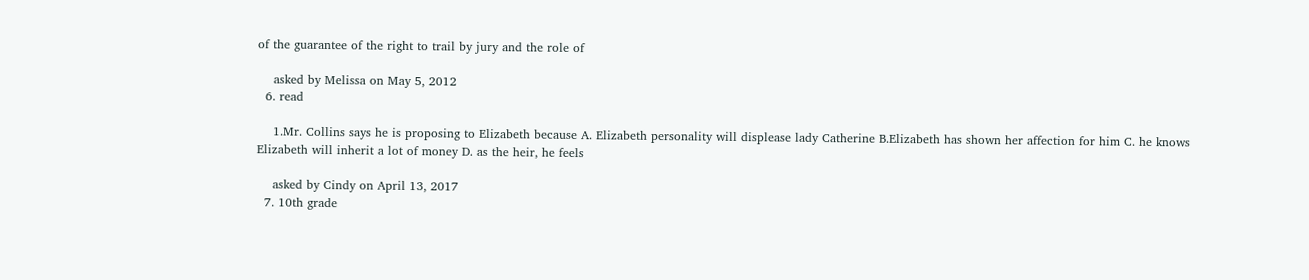of the guarantee of the right to trail by jury and the role of

    asked by Melissa on May 5, 2012
  6. read

    1.Mr. Collins says he is proposing to Elizabeth because A. Elizabeth personality will displease lady Catherine B.Elizabeth has shown her affection for him C. he knows Elizabeth will inherit a lot of money D. as the heir, he feels

    asked by Cindy on April 13, 2017
  7. 10th grade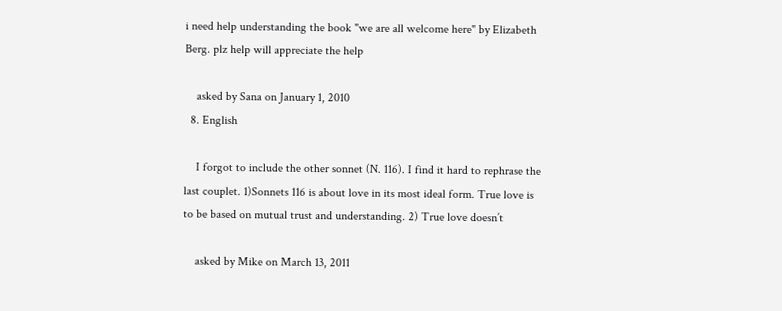i need help understanding the book "we are all welcome here" by Elizabeth Berg. plz help will appreciate the help

    asked by Sana on January 1, 2010
  8. English

    I forgot to include the other sonnet (N. 116). I find it hard to rephrase the last couplet. 1)Sonnets 116 is about love in its most ideal form. True love is to be based on mutual trust and understanding. 2) True love doesn’t

    asked by Mike on March 13, 2011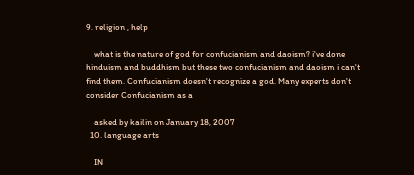9. religion , help

    what is the nature of god for confucianism and daoism? i've done hinduism and buddhism but these two confucianism and daoism i can't find them. Confucianism doesn't recognize a god. Many experts don't consider Confucianism as a

    asked by kailin on January 18, 2007
  10. language arts

    IN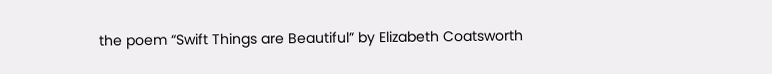the poem “Swift Things are Beautiful” by Elizabeth Coatsworth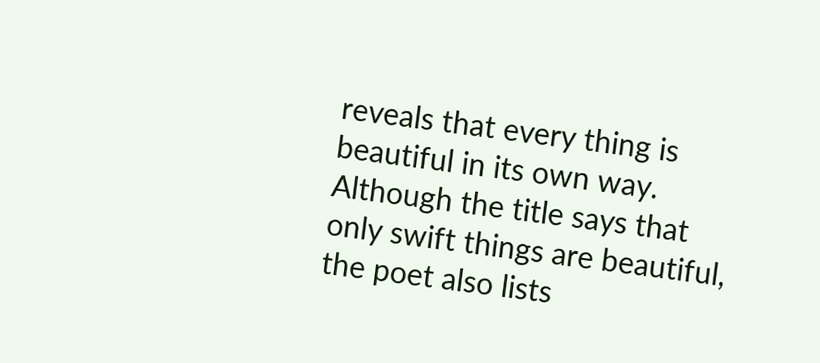reveals that every thing is beautiful in its own way. Although the title says that only swift things are beautiful, the poet also lists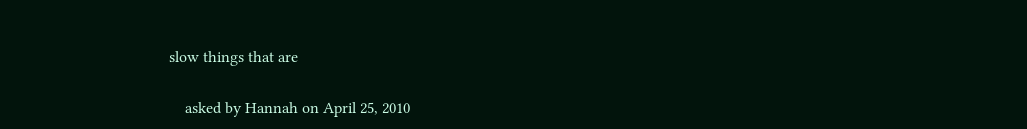slow things that are

    asked by Hannah on April 25, 2010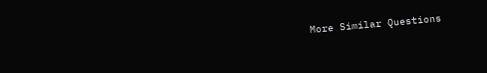More Similar Questions